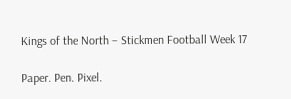Kings of the North – Stickmen Football Week 17

Paper. Pen. Pixel.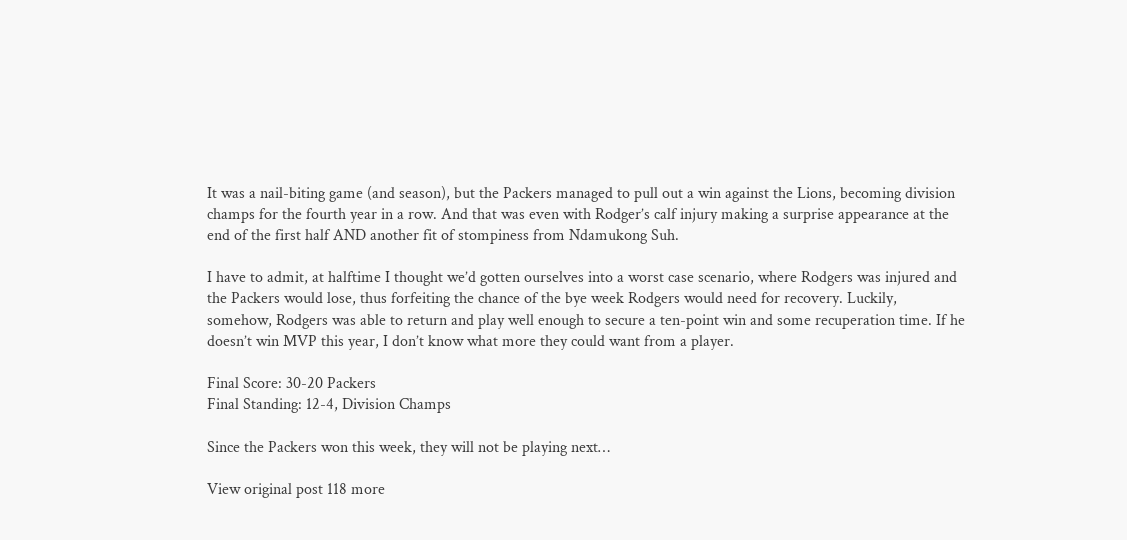It was a nail-biting game (and season), but the Packers managed to pull out a win against the Lions, becoming division champs for the fourth year in a row. And that was even with Rodger’s calf injury making a surprise appearance at the end of the first half AND another fit of stompiness from Ndamukong Suh.

I have to admit, at halftime I thought we’d gotten ourselves into a worst case scenario, where Rodgers was injured and the Packers would lose, thus forfeiting the chance of the bye week Rodgers would need for recovery. Luckily, somehow, Rodgers was able to return and play well enough to secure a ten-point win and some recuperation time. If he doesn’t win MVP this year, I don’t know what more they could want from a player.

Final Score: 30-20 Packers
Final Standing: 12-4, Division Champs

Since the Packers won this week, they will not be playing next…

View original post 118 more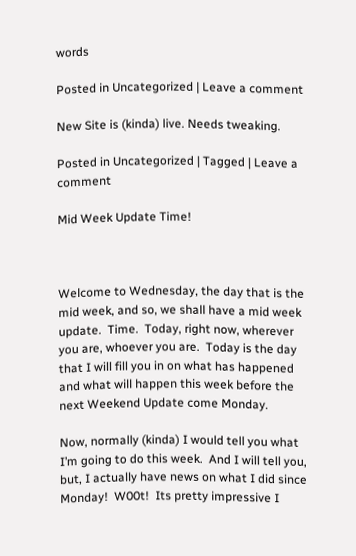words

Posted in Uncategorized | Leave a comment

New Site is (kinda) live. Needs tweaking.

Posted in Uncategorized | Tagged | Leave a comment

Mid Week Update Time!



Welcome to Wednesday, the day that is the mid week, and so, we shall have a mid week update.  Time.  Today, right now, wherever you are, whoever you are.  Today is the day that I will fill you in on what has happened and what will happen this week before the next Weekend Update come Monday.

Now, normally (kinda) I would tell you what I’m going to do this week.  And I will tell you, but, I actually have news on what I did since Monday!  W00t!  Its pretty impressive I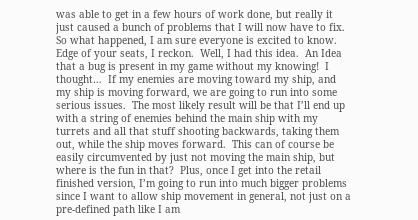was able to get in a few hours of work done, but really it just caused a bunch of problems that I will now have to fix.  So what happened, I am sure everyone is excited to know.  Edge of your seats, I reckon.  Well, I had this idea.  An Idea that a bug is present in my game without my knowing!  I thought…  If my enemies are moving toward my ship, and my ship is moving forward, we are going to run into some serious issues.  The most likely result will be that I’ll end up with a string of enemies behind the main ship with my turrets and all that stuff shooting backwards, taking them out, while the ship moves forward.  This can of course be easily circumvented by just not moving the main ship, but where is the fun in that?  Plus, once I get into the retail finished version, I’m going to run into much bigger problems since I want to allow ship movement in general, not just on a pre-defined path like I am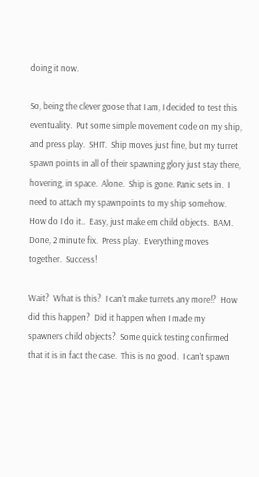doing it now.

So, being the clever goose that I am, I decided to test this eventuality.  Put some simple movement code on my ship, and press play.  SHIT.  Ship moves just fine, but my turret spawn points in all of their spawning glory just stay there, hovering, in space.  Alone.  Ship is gone. Panic sets in.  I need to attach my spawnpoints to my ship somehow.  How do I do it..  Easy, just make em child objects.  BAM.  Done, 2 minute fix.  Press play.  Everything moves together.  Success!

Wait?  What is this?  I can’t make turrets any more!?  How did this happen?  Did it happen when I made my spawners child objects?  Some quick testing confirmed that it is in fact the case.  This is no good.  I can’t spawn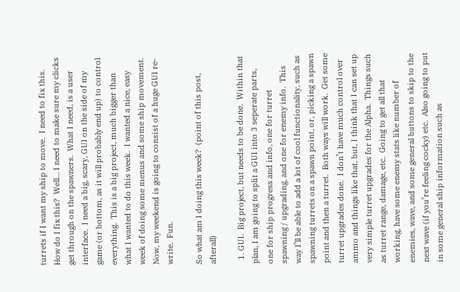turrets if I want my ship to move.  I need to fix this.  How do I fix this?  Well… I need to make sure my clicks get through on the spawners.  What I need, is a user interface.  I need a big, scary, GUI on the side of my game (or bottom, as it will probably end up) to control everything.  This is a big project, much bigger than what I wanted to do this week.  I wanted a nice, easy week of doing some menus and some ship movement.  Now, my weekend is going to consist of a huge GUI re-write.  Fun.

So what am I doing this week?  (point of this post, afterall)

  1. GUI.  Big project, but needs to be done.  Within that plan, I am going to split a GUI into 3 seperate parts, one for ship progress and info, one for turret spawning / upgrading, and one for enemy info.  This way I’ll be able to add a lot of cool functionality, such as spawning turrets on a spawn point, or, picking a spawn point and then a turret.  Both ways will work.  Get some turret upgrades done.  I don’t have much control over ammo and things like that, but, I think that I can set up very simple turret upgrades for the Alpha.  Things such as turret range, damage, etc.  Going to get all that working, have some enemy stats like number of enemies, wave, and some general buttons to skip to the next wave (if you’re feeling cocky) etc.  Also going to put in some general ship information such as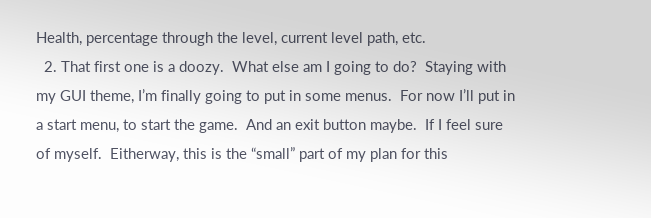Health, percentage through the level, current level path, etc.
  2. That first one is a doozy.  What else am I going to do?  Staying with my GUI theme, I’m finally going to put in some menus.  For now I’ll put in a start menu, to start the game.  And an exit button maybe.  If I feel sure of myself.  Eitherway, this is the “small” part of my plan for this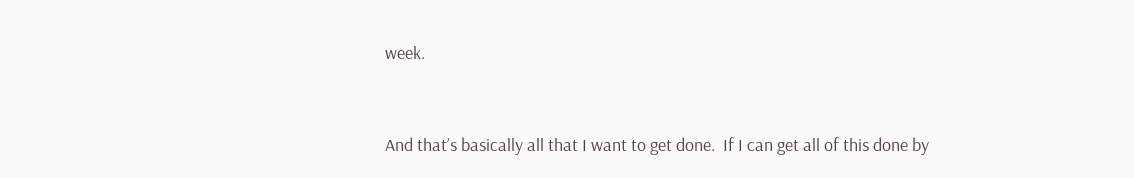week.


And that’s basically all that I want to get done.  If I can get all of this done by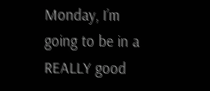Monday, I’m going to be in a REALLY good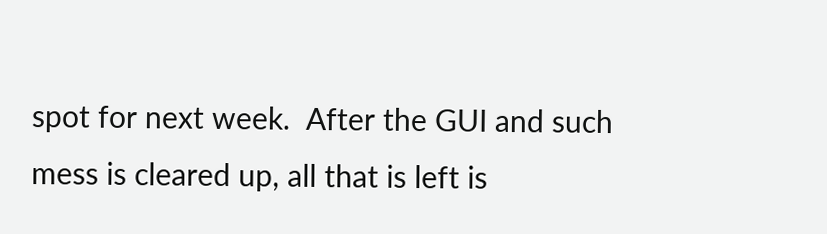spot for next week.  After the GUI and such mess is cleared up, all that is left is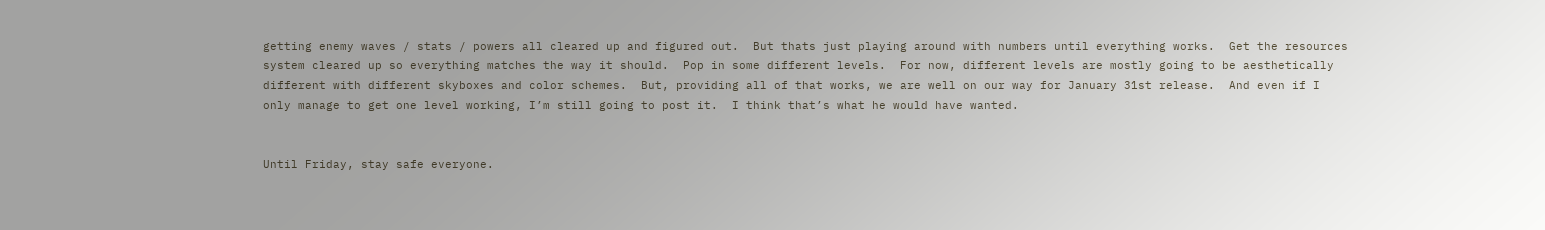getting enemy waves / stats / powers all cleared up and figured out.  But thats just playing around with numbers until everything works.  Get the resources system cleared up so everything matches the way it should.  Pop in some different levels.  For now, different levels are mostly going to be aesthetically different with different skyboxes and color schemes.  But, providing all of that works, we are well on our way for January 31st release.  And even if I only manage to get one level working, I’m still going to post it.  I think that’s what he would have wanted.


Until Friday, stay safe everyone.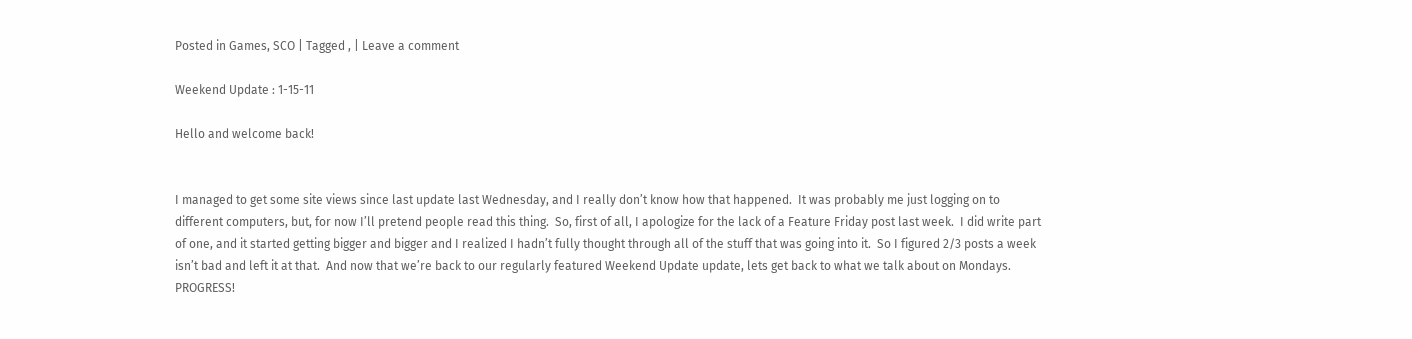Posted in Games, SCO | Tagged , | Leave a comment

Weekend Update : 1-15-11

Hello and welcome back!


I managed to get some site views since last update last Wednesday, and I really don’t know how that happened.  It was probably me just logging on to different computers, but, for now I’ll pretend people read this thing.  So, first of all, I apologize for the lack of a Feature Friday post last week.  I did write part of one, and it started getting bigger and bigger and I realized I hadn’t fully thought through all of the stuff that was going into it.  So I figured 2/3 posts a week isn’t bad and left it at that.  And now that we’re back to our regularly featured Weekend Update update, lets get back to what we talk about on Mondays.  PROGRESS!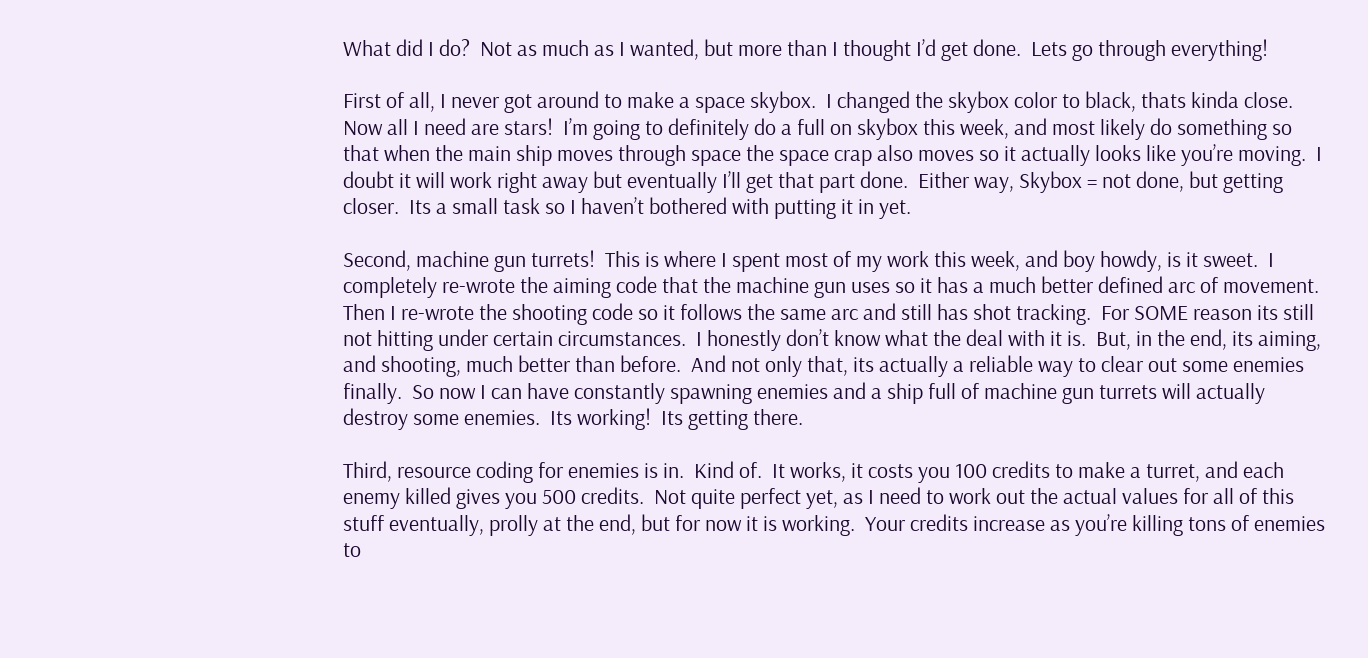What did I do?  Not as much as I wanted, but more than I thought I’d get done.  Lets go through everything!

First of all, I never got around to make a space skybox.  I changed the skybox color to black, thats kinda close.  Now all I need are stars!  I’m going to definitely do a full on skybox this week, and most likely do something so that when the main ship moves through space the space crap also moves so it actually looks like you’re moving.  I doubt it will work right away but eventually I’ll get that part done.  Either way, Skybox = not done, but getting closer.  Its a small task so I haven’t bothered with putting it in yet.

Second, machine gun turrets!  This is where I spent most of my work this week, and boy howdy, is it sweet.  I completely re-wrote the aiming code that the machine gun uses so it has a much better defined arc of movement.  Then I re-wrote the shooting code so it follows the same arc and still has shot tracking.  For SOME reason its still not hitting under certain circumstances.  I honestly don’t know what the deal with it is.  But, in the end, its aiming, and shooting, much better than before.  And not only that, its actually a reliable way to clear out some enemies finally.  So now I can have constantly spawning enemies and a ship full of machine gun turrets will actually destroy some enemies.  Its working!  Its getting there.

Third, resource coding for enemies is in.  Kind of.  It works, it costs you 100 credits to make a turret, and each enemy killed gives you 500 credits.  Not quite perfect yet, as I need to work out the actual values for all of this stuff eventually, prolly at the end, but for now it is working.  Your credits increase as you’re killing tons of enemies to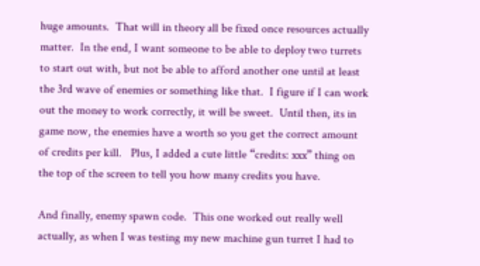huge amounts.  That will in theory all be fixed once resources actually matter.  In the end, I want someone to be able to deploy two turrets to start out with, but not be able to afford another one until at least the 3rd wave of enemies or something like that.  I figure if I can work out the money to work correctly, it will be sweet.  Until then, its in game now, the enemies have a worth so you get the correct amount of credits per kill.   Plus, I added a cute little “credits: xxx” thing on the top of the screen to tell you how many credits you have.

And finally, enemy spawn code.  This one worked out really well actually, as when I was testing my new machine gun turret I had to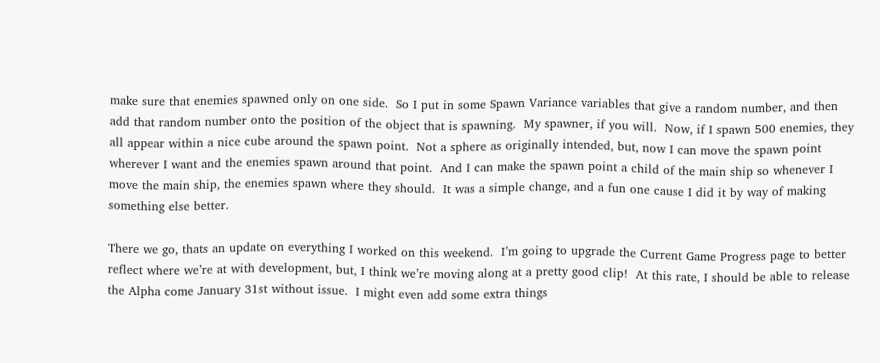make sure that enemies spawned only on one side.  So I put in some Spawn Variance variables that give a random number, and then add that random number onto the position of the object that is spawning.  My spawner, if you will.  Now, if I spawn 500 enemies, they all appear within a nice cube around the spawn point.  Not a sphere as originally intended, but, now I can move the spawn point wherever I want and the enemies spawn around that point.  And I can make the spawn point a child of the main ship so whenever I move the main ship, the enemies spawn where they should.  It was a simple change, and a fun one cause I did it by way of making something else better.

There we go, thats an update on everything I worked on this weekend.  I’m going to upgrade the Current Game Progress page to better reflect where we’re at with development, but, I think we’re moving along at a pretty good clip!  At this rate, I should be able to release the Alpha come January 31st without issue.  I might even add some extra things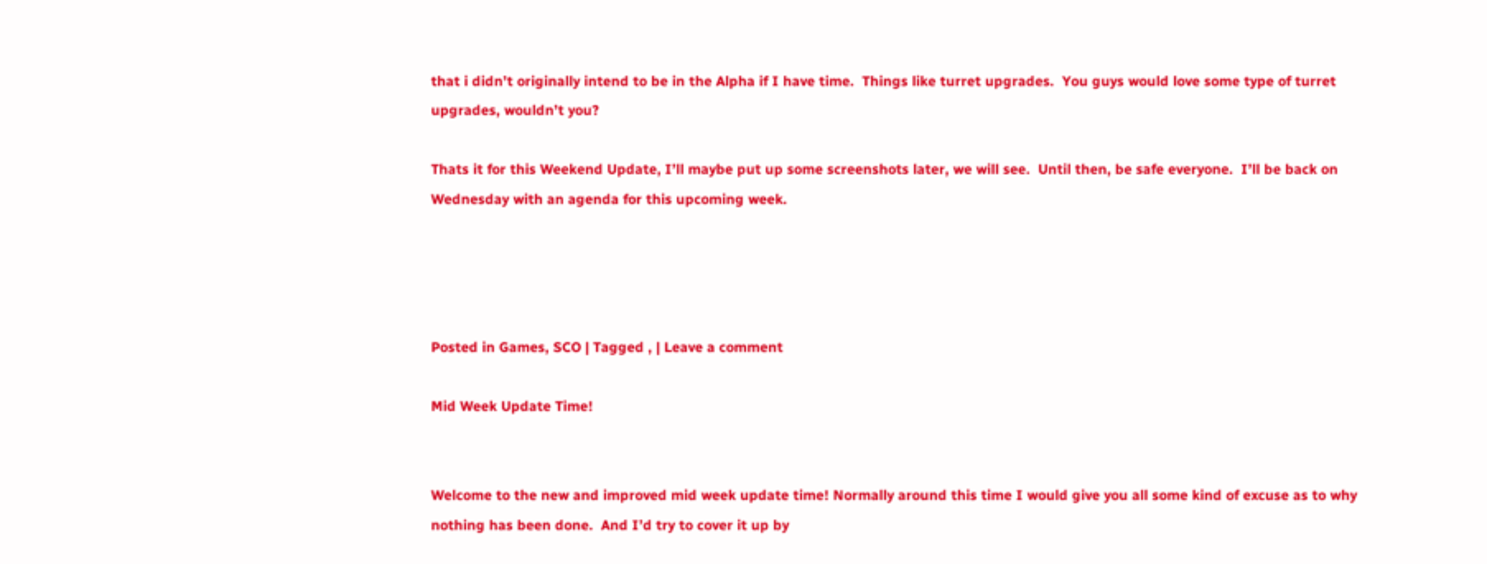that i didn’t originally intend to be in the Alpha if I have time.  Things like turret upgrades.  You guys would love some type of turret upgrades, wouldn’t you?

Thats it for this Weekend Update, I’ll maybe put up some screenshots later, we will see.  Until then, be safe everyone.  I’ll be back on Wednesday with an agenda for this upcoming week.




Posted in Games, SCO | Tagged , | Leave a comment

Mid Week Update Time!


Welcome to the new and improved mid week update time! Normally around this time I would give you all some kind of excuse as to why nothing has been done.  And I’d try to cover it up by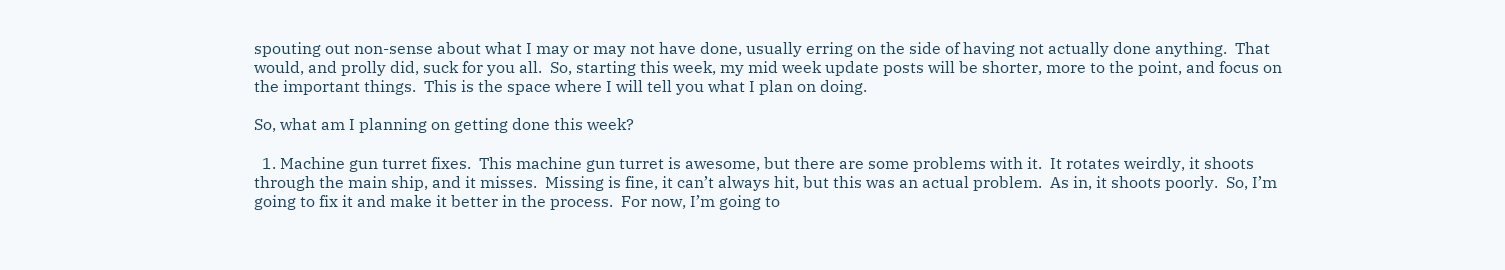spouting out non-sense about what I may or may not have done, usually erring on the side of having not actually done anything.  That would, and prolly did, suck for you all.  So, starting this week, my mid week update posts will be shorter, more to the point, and focus on the important things.  This is the space where I will tell you what I plan on doing.

So, what am I planning on getting done this week?

  1. Machine gun turret fixes.  This machine gun turret is awesome, but there are some problems with it.  It rotates weirdly, it shoots through the main ship, and it misses.  Missing is fine, it can’t always hit, but this was an actual problem.  As in, it shoots poorly.  So, I’m going to fix it and make it better in the process.  For now, I’m going to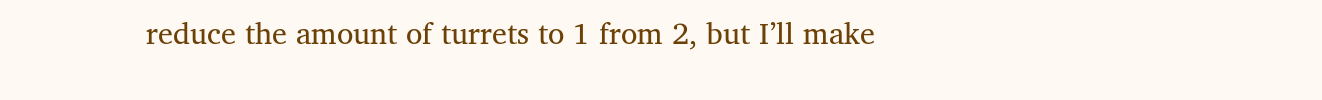reduce the amount of turrets to 1 from 2, but I’ll make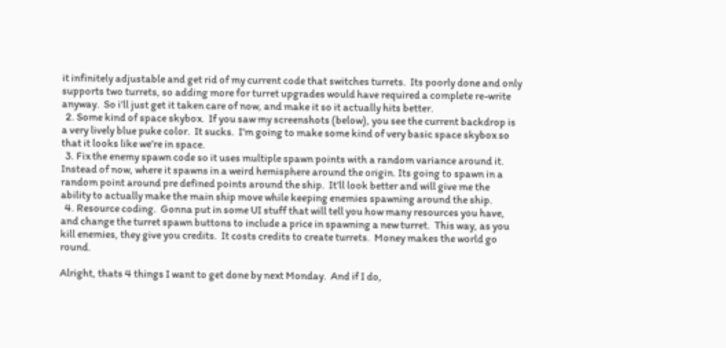it infinitely adjustable and get rid of my current code that switches turrets.  Its poorly done and only supports two turrets, so adding more for turret upgrades would have required a complete re-write anyway.  So i’ll just get it taken care of now, and make it so it actually hits better.
  2. Some kind of space skybox.  If you saw my screenshots (below), you see the current backdrop is a very lively blue puke color.  It sucks.  I’m going to make some kind of very basic space skybox so that it looks like we’re in space.
  3. Fix the enemy spawn code so it uses multiple spawn points with a random variance around it.  Instead of now, where it spawns in a weird hemisphere around the origin. Its going to spawn in a random point around pre defined points around the ship.  It’ll look better and will give me the ability to actually make the main ship move while keeping enemies spawning around the ship.
  4. Resource coding.  Gonna put in some UI stuff that will tell you how many resources you have, and change the turret spawn buttons to include a price in spawning a new turret.  This way, as you kill enemies, they give you credits.  It costs credits to create turrets.  Money makes the world go round.

Alright, thats 4 things I want to get done by next Monday.  And if I do,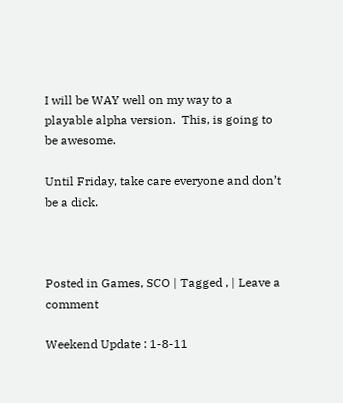I will be WAY well on my way to a playable alpha version.  This, is going to be awesome.

Until Friday, take care everyone and don’t be a dick.



Posted in Games, SCO | Tagged , | Leave a comment

Weekend Update : 1-8-11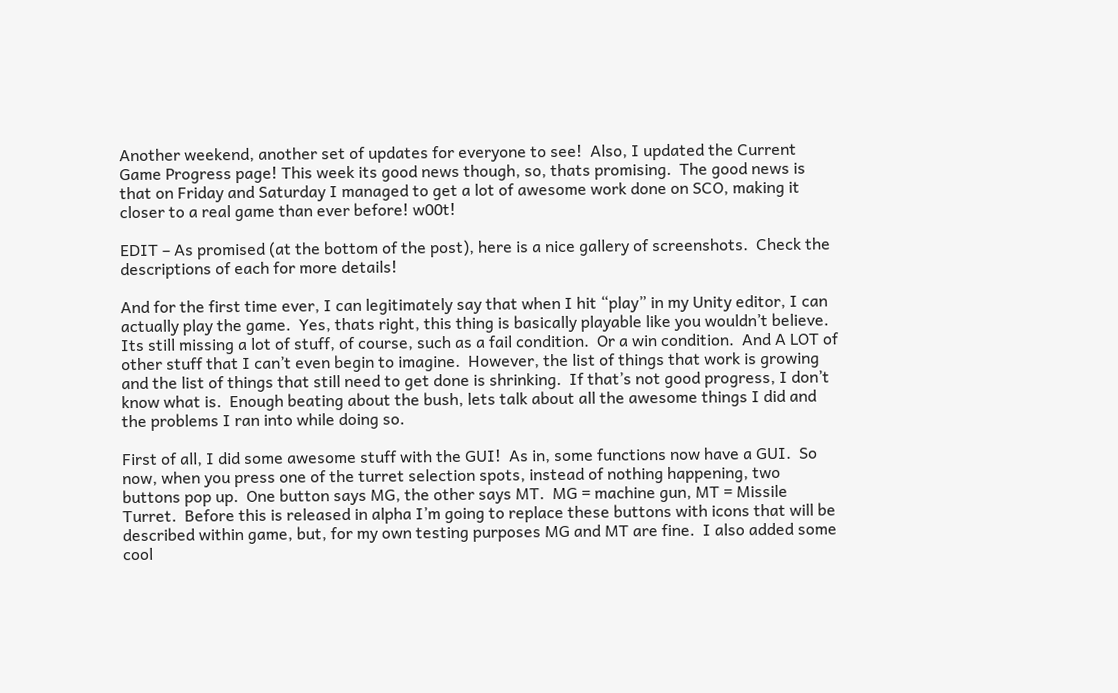Another weekend, another set of updates for everyone to see!  Also, I updated the Current Game Progress page! This week its good news though, so, thats promising.  The good news is that on Friday and Saturday I managed to get a lot of awesome work done on SCO, making it closer to a real game than ever before! w00t!

EDIT – As promised (at the bottom of the post), here is a nice gallery of screenshots.  Check the descriptions of each for more details!

And for the first time ever, I can legitimately say that when I hit “play” in my Unity editor, I can actually play the game.  Yes, thats right, this thing is basically playable like you wouldn’t believe.  Its still missing a lot of stuff, of course, such as a fail condition.  Or a win condition.  And A LOT of other stuff that I can’t even begin to imagine.  However, the list of things that work is growing and the list of things that still need to get done is shrinking.  If that’s not good progress, I don’t know what is.  Enough beating about the bush, lets talk about all the awesome things I did and the problems I ran into while doing so.

First of all, I did some awesome stuff with the GUI!  As in, some functions now have a GUI.  So now, when you press one of the turret selection spots, instead of nothing happening, two buttons pop up.  One button says MG, the other says MT.  MG = machine gun, MT = Missile Turret.  Before this is released in alpha I’m going to replace these buttons with icons that will be described within game, but, for my own testing purposes MG and MT are fine.  I also added some cool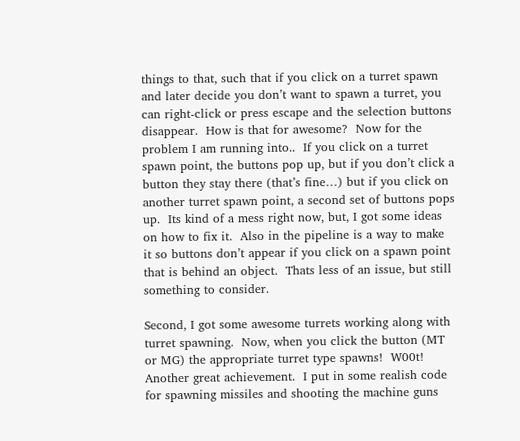things to that, such that if you click on a turret spawn and later decide you don’t want to spawn a turret, you can right-click or press escape and the selection buttons disappear.  How is that for awesome?  Now for the problem I am running into..  If you click on a turret spawn point, the buttons pop up, but if you don’t click a button they stay there (that’s fine…) but if you click on another turret spawn point, a second set of buttons pops up.  Its kind of a mess right now, but, I got some ideas on how to fix it.  Also in the pipeline is a way to make it so buttons don’t appear if you click on a spawn point that is behind an object.  Thats less of an issue, but still something to consider.

Second, I got some awesome turrets working along with turret spawning.  Now, when you click the button (MT or MG) the appropriate turret type spawns!  W00t!  Another great achievement.  I put in some realish code for spawning missiles and shooting the machine guns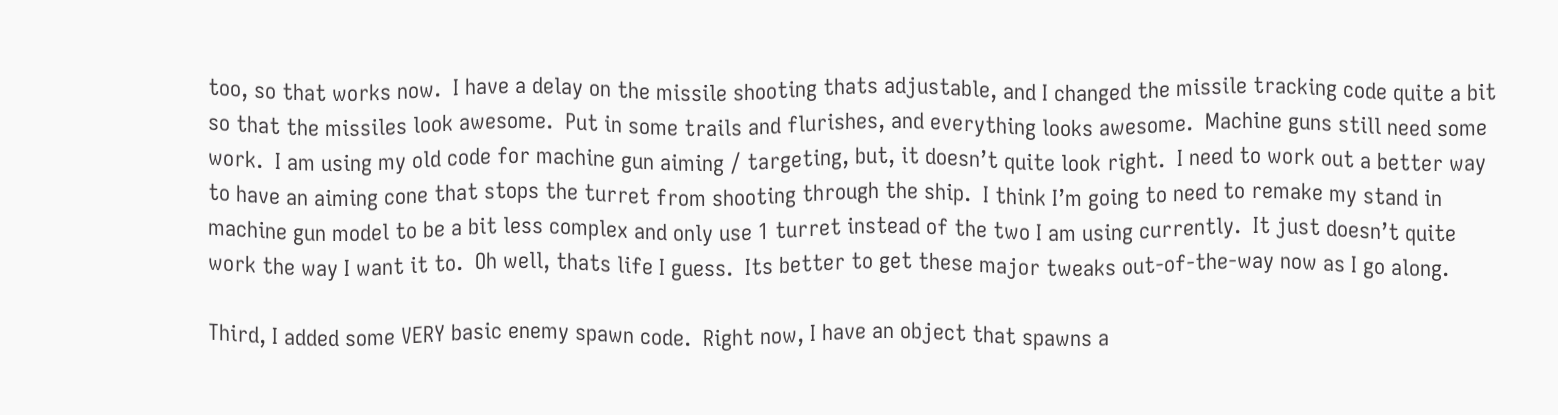too, so that works now.  I have a delay on the missile shooting thats adjustable, and I changed the missile tracking code quite a bit so that the missiles look awesome.  Put in some trails and flurishes, and everything looks awesome.  Machine guns still need some work.  I am using my old code for machine gun aiming / targeting, but, it doesn’t quite look right.  I need to work out a better way to have an aiming cone that stops the turret from shooting through the ship.  I think I’m going to need to remake my stand in machine gun model to be a bit less complex and only use 1 turret instead of the two I am using currently.  It just doesn’t quite work the way I want it to.  Oh well, thats life I guess.  Its better to get these major tweaks out-of-the-way now as I go along.

Third, I added some VERY basic enemy spawn code.  Right now, I have an object that spawns a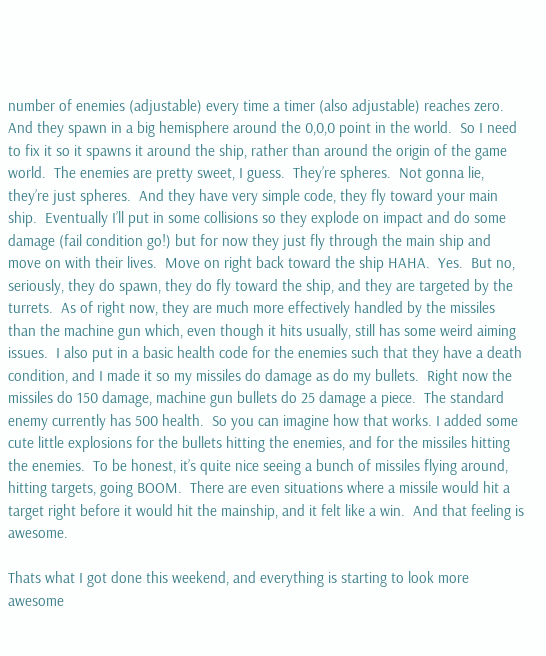number of enemies (adjustable) every time a timer (also adjustable) reaches zero.  And they spawn in a big hemisphere around the 0,0,0 point in the world.  So I need to fix it so it spawns it around the ship, rather than around the origin of the game world.  The enemies are pretty sweet, I guess.  They’re spheres.  Not gonna lie, they’re just spheres.  And they have very simple code, they fly toward your main ship.  Eventually I’ll put in some collisions so they explode on impact and do some damage (fail condition go!) but for now they just fly through the main ship and move on with their lives.  Move on right back toward the ship HAHA.  Yes.  But no, seriously, they do spawn, they do fly toward the ship, and they are targeted by the turrets.  As of right now, they are much more effectively handled by the missiles than the machine gun which, even though it hits usually, still has some weird aiming issues.  I also put in a basic health code for the enemies such that they have a death condition, and I made it so my missiles do damage as do my bullets.  Right now the missiles do 150 damage, machine gun bullets do 25 damage a piece.  The standard enemy currently has 500 health.  So you can imagine how that works. I added some cute little explosions for the bullets hitting the enemies, and for the missiles hitting the enemies.  To be honest, it’s quite nice seeing a bunch of missiles flying around, hitting targets, going BOOM.  There are even situations where a missile would hit a target right before it would hit the mainship, and it felt like a win.  And that feeling is awesome.

Thats what I got done this weekend, and everything is starting to look more awesome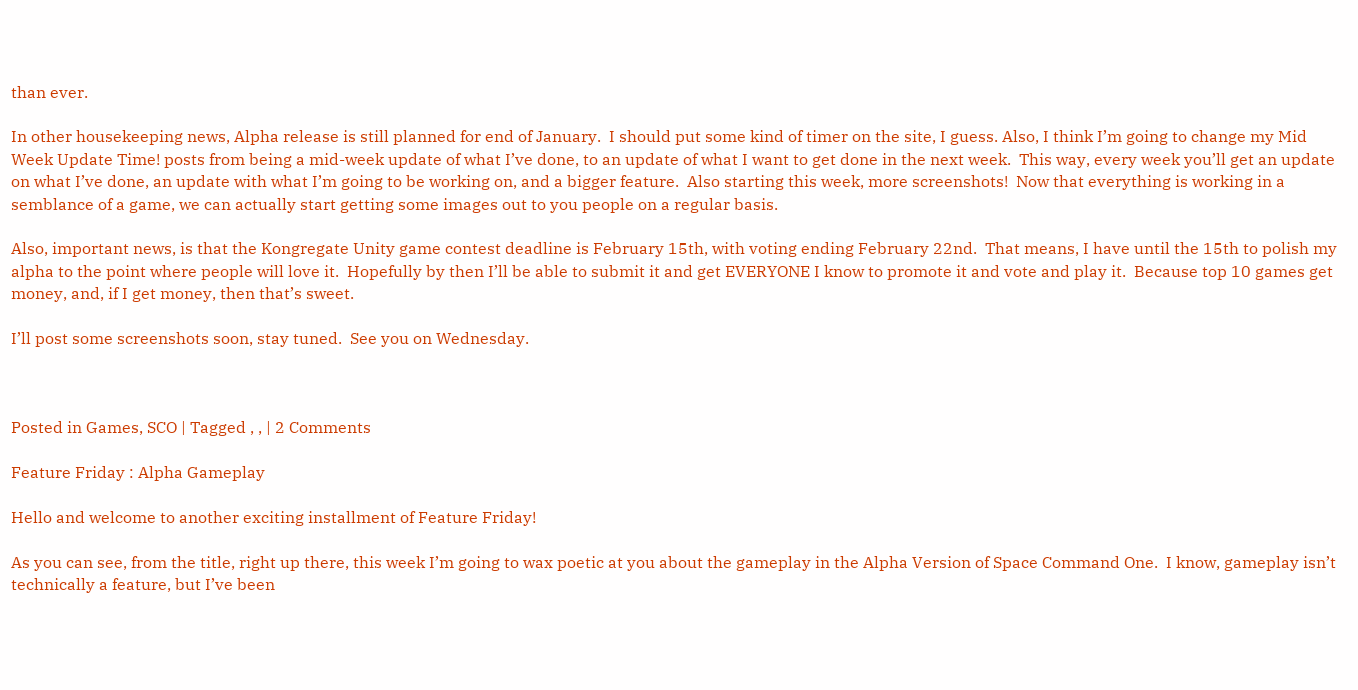than ever.

In other housekeeping news, Alpha release is still planned for end of January.  I should put some kind of timer on the site, I guess. Also, I think I’m going to change my Mid Week Update Time! posts from being a mid-week update of what I’ve done, to an update of what I want to get done in the next week.  This way, every week you’ll get an update on what I’ve done, an update with what I’m going to be working on, and a bigger feature.  Also starting this week, more screenshots!  Now that everything is working in a semblance of a game, we can actually start getting some images out to you people on a regular basis.

Also, important news, is that the Kongregate Unity game contest deadline is February 15th, with voting ending February 22nd.  That means, I have until the 15th to polish my alpha to the point where people will love it.  Hopefully by then I’ll be able to submit it and get EVERYONE I know to promote it and vote and play it.  Because top 10 games get money, and, if I get money, then that’s sweet.

I’ll post some screenshots soon, stay tuned.  See you on Wednesday.



Posted in Games, SCO | Tagged , , | 2 Comments

Feature Friday : Alpha Gameplay

Hello and welcome to another exciting installment of Feature Friday!

As you can see, from the title, right up there, this week I’m going to wax poetic at you about the gameplay in the Alpha Version of Space Command One.  I know, gameplay isn’t technically a feature, but I’ve been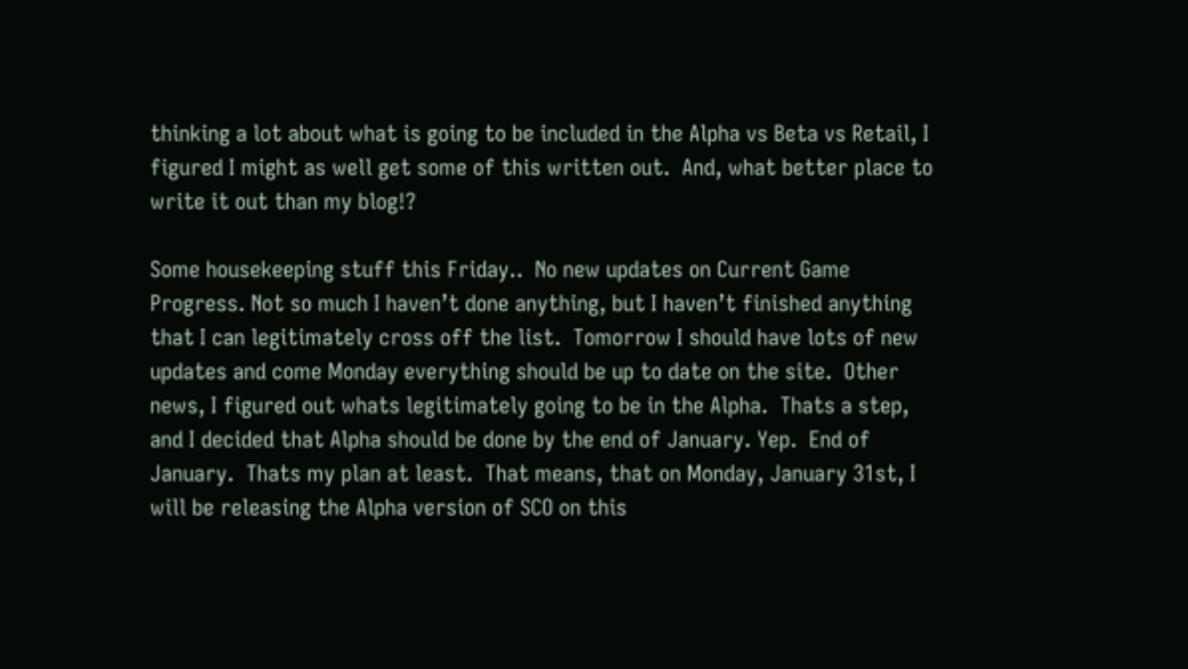thinking a lot about what is going to be included in the Alpha vs Beta vs Retail, I figured I might as well get some of this written out.  And, what better place to write it out than my blog!?

Some housekeeping stuff this Friday..  No new updates on Current Game Progress. Not so much I haven’t done anything, but I haven’t finished anything that I can legitimately cross off the list.  Tomorrow I should have lots of new updates and come Monday everything should be up to date on the site.  Other news, I figured out whats legitimately going to be in the Alpha.  Thats a step, and I decided that Alpha should be done by the end of January. Yep.  End of January.  Thats my plan at least.  That means, that on Monday, January 31st, I will be releasing the Alpha version of SCO on this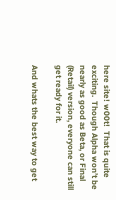here site! w00t!  That is quite exciting.  Though Alpha won’t be nearly as good as Beta, or Final (Retail) version, everyone can still get ready for it.

And whats the best way to get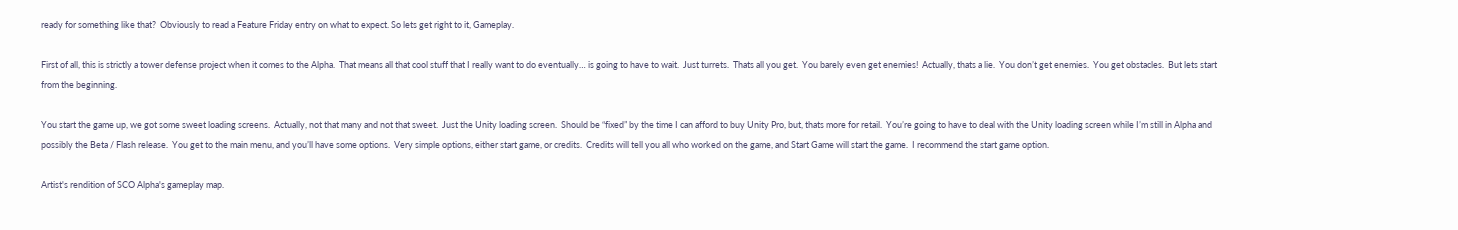ready for something like that?  Obviously to read a Feature Friday entry on what to expect. So lets get right to it, Gameplay.

First of all, this is strictly a tower defense project when it comes to the Alpha.  That means all that cool stuff that I really want to do eventually… is going to have to wait.  Just turrets.  Thats all you get.  You barely even get enemies!  Actually, thats a lie.  You don’t get enemies.  You get obstacles.  But lets start from the beginning.

You start the game up, we got some sweet loading screens.  Actually, not that many and not that sweet.  Just the Unity loading screen.  Should be “fixed” by the time I can afford to buy Unity Pro, but, thats more for retail.  You’re going to have to deal with the Unity loading screen while I’m still in Alpha and possibly the Beta / Flash release.  You get to the main menu, and you’ll have some options.  Very simple options, either start game, or credits.  Credits will tell you all who worked on the game, and Start Game will start the game.  I recommend the start game option.

Artist's rendition of SCO Alpha's gameplay map.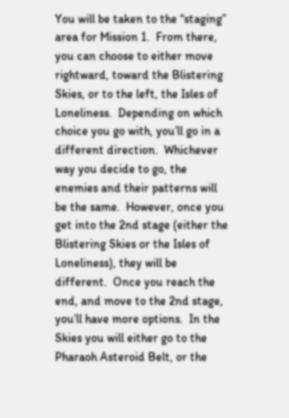You will be taken to the “staging” area for Mission 1.  From there, you can choose to either move rightward, toward the Blistering Skies, or to the left, the Isles of Loneliness.  Depending on which choice you go with, you’ll go in a different direction.  Whichever way you decide to go, the enemies and their patterns will be the same.  However, once you get into the 2nd stage (either the Blistering Skies or the Isles of Loneliness), they will be different.  Once you reach the end, and move to the 2nd stage, you’ll have more options.  In the Skies you will either go to the Pharaoh Asteroid Belt, or the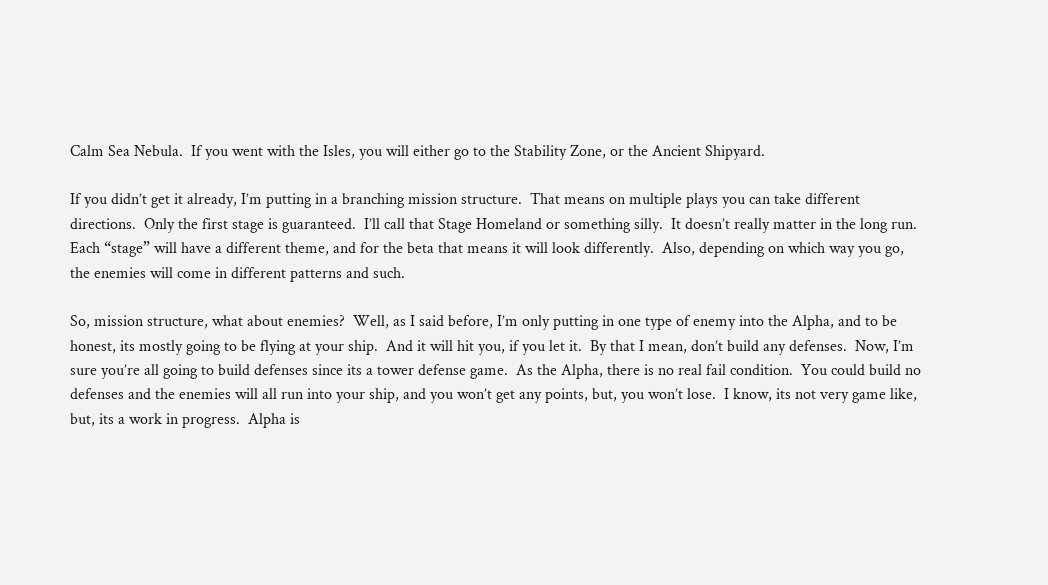Calm Sea Nebula.  If you went with the Isles, you will either go to the Stability Zone, or the Ancient Shipyard.

If you didn’t get it already, I’m putting in a branching mission structure.  That means on multiple plays you can take different directions.  Only the first stage is guaranteed.  I’ll call that Stage Homeland or something silly.  It doesn’t really matter in the long run.  Each “stage” will have a different theme, and for the beta that means it will look differently.  Also, depending on which way you go, the enemies will come in different patterns and such.

So, mission structure, what about enemies?  Well, as I said before, I’m only putting in one type of enemy into the Alpha, and to be honest, its mostly going to be flying at your ship.  And it will hit you, if you let it.  By that I mean, don’t build any defenses.  Now, I’m sure you’re all going to build defenses since its a tower defense game.  As the Alpha, there is no real fail condition.  You could build no defenses and the enemies will all run into your ship, and you won’t get any points, but, you won’t lose.  I know, its not very game like, but, its a work in progress.  Alpha is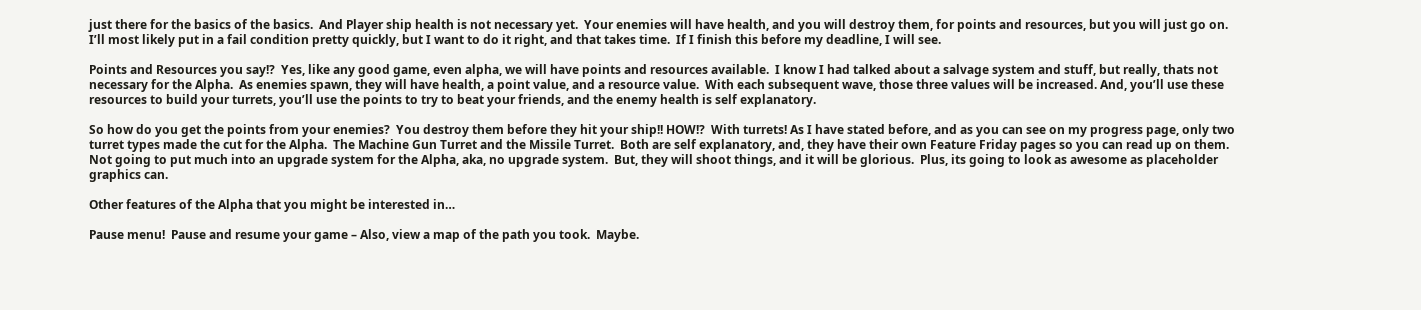just there for the basics of the basics.  And Player ship health is not necessary yet.  Your enemies will have health, and you will destroy them, for points and resources, but you will just go on.  I’ll most likely put in a fail condition pretty quickly, but I want to do it right, and that takes time.  If I finish this before my deadline, I will see.

Points and Resources you say!?  Yes, like any good game, even alpha, we will have points and resources available.  I know I had talked about a salvage system and stuff, but really, thats not necessary for the Alpha.  As enemies spawn, they will have health, a point value, and a resource value.  With each subsequent wave, those three values will be increased. And, you’ll use these resources to build your turrets, you’ll use the points to try to beat your friends, and the enemy health is self explanatory.

So how do you get the points from your enemies?  You destroy them before they hit your ship!! HOW!?  With turrets! As I have stated before, and as you can see on my progress page, only two turret types made the cut for the Alpha.  The Machine Gun Turret and the Missile Turret.  Both are self explanatory, and, they have their own Feature Friday pages so you can read up on them. Not going to put much into an upgrade system for the Alpha, aka, no upgrade system.  But, they will shoot things, and it will be glorious.  Plus, its going to look as awesome as placeholder graphics can.

Other features of the Alpha that you might be interested in…

Pause menu!  Pause and resume your game – Also, view a map of the path you took.  Maybe.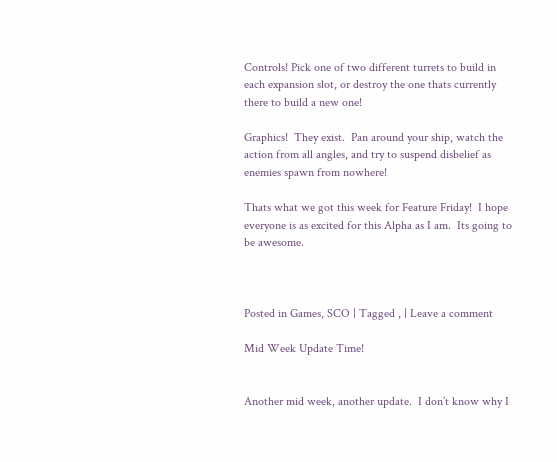Controls! Pick one of two different turrets to build in each expansion slot, or destroy the one thats currently there to build a new one!

Graphics!  They exist.  Pan around your ship, watch the action from all angles, and try to suspend disbelief as enemies spawn from nowhere!

Thats what we got this week for Feature Friday!  I hope everyone is as excited for this Alpha as I am.  Its going to be awesome.



Posted in Games, SCO | Tagged , | Leave a comment

Mid Week Update Time!


Another mid week, another update.  I don’t know why I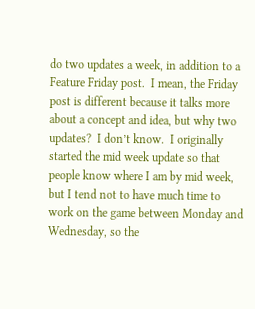do two updates a week, in addition to a Feature Friday post.  I mean, the Friday post is different because it talks more about a concept and idea, but why two updates?  I don’t know.  I originally started the mid week update so that people know where I am by mid week, but I tend not to have much time to work on the game between Monday and Wednesday, so the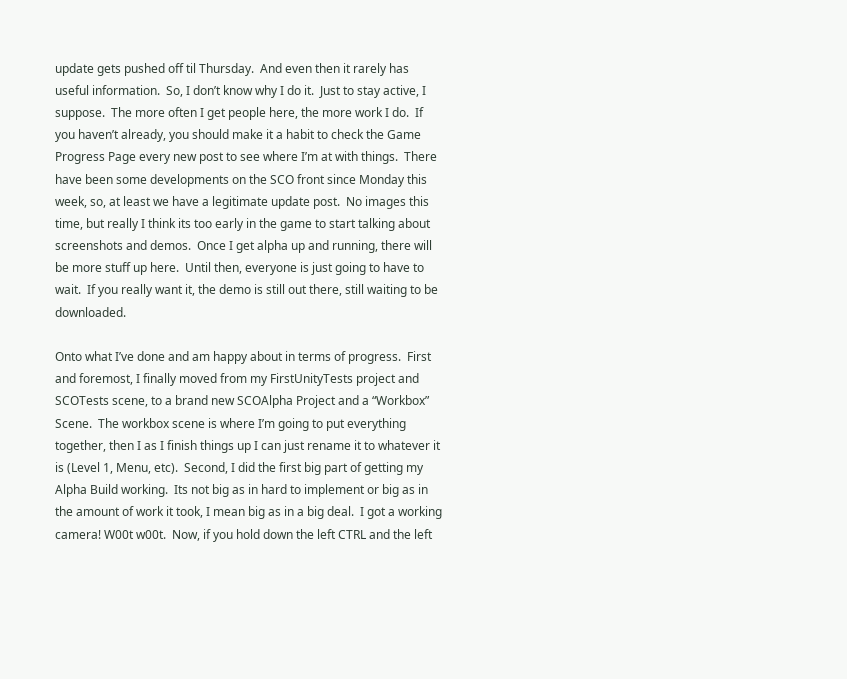update gets pushed off til Thursday.  And even then it rarely has useful information.  So, I don’t know why I do it.  Just to stay active, I suppose.  The more often I get people here, the more work I do.  If you haven’t already, you should make it a habit to check the Game Progress Page every new post to see where I’m at with things.  There have been some developments on the SCO front since Monday this week, so, at least we have a legitimate update post.  No images this time, but really I think its too early in the game to start talking about screenshots and demos.  Once I get alpha up and running, there will be more stuff up here.  Until then, everyone is just going to have to wait.  If you really want it, the demo is still out there, still waiting to be downloaded.

Onto what I’ve done and am happy about in terms of progress.  First and foremost, I finally moved from my FirstUnityTests project and SCOTests scene, to a brand new SCOAlpha Project and a “Workbox” Scene.  The workbox scene is where I’m going to put everything together, then I as I finish things up I can just rename it to whatever it is (Level 1, Menu, etc).  Second, I did the first big part of getting my Alpha Build working.  Its not big as in hard to implement or big as in the amount of work it took, I mean big as in a big deal.  I got a working camera! W00t w00t.  Now, if you hold down the left CTRL and the left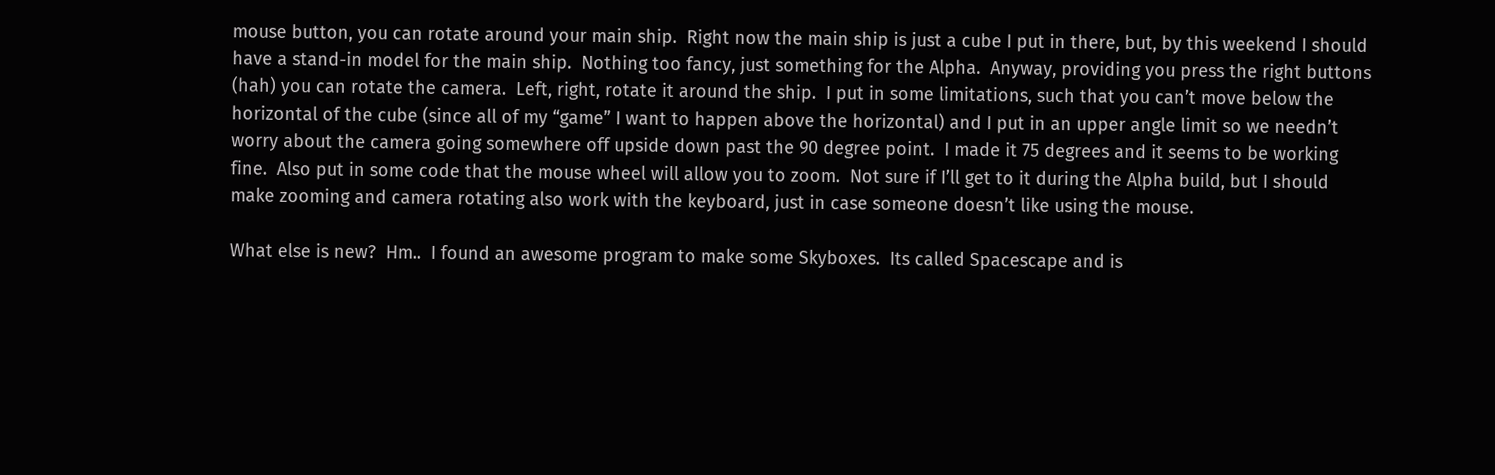mouse button, you can rotate around your main ship.  Right now the main ship is just a cube I put in there, but, by this weekend I should have a stand-in model for the main ship.  Nothing too fancy, just something for the Alpha.  Anyway, providing you press the right buttons (hah) you can rotate the camera.  Left, right, rotate it around the ship.  I put in some limitations, such that you can’t move below the horizontal of the cube (since all of my “game” I want to happen above the horizontal) and I put in an upper angle limit so we needn’t worry about the camera going somewhere off upside down past the 90 degree point.  I made it 75 degrees and it seems to be working fine.  Also put in some code that the mouse wheel will allow you to zoom.  Not sure if I’ll get to it during the Alpha build, but I should make zooming and camera rotating also work with the keyboard, just in case someone doesn’t like using the mouse.

What else is new?  Hm..  I found an awesome program to make some Skyboxes.  Its called Spacescape and is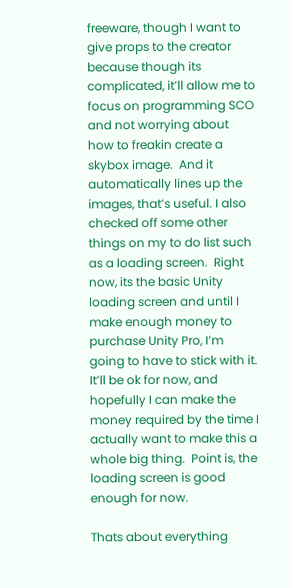freeware, though I want to give props to the creator because though its complicated, it’ll allow me to focus on programming SCO and not worrying about how to freakin create a skybox image.  And it automatically lines up the images, that’s useful. I also checked off some other things on my to do list such as a loading screen.  Right now, its the basic Unity loading screen and until I make enough money to purchase Unity Pro, I’m going to have to stick with it.  It’ll be ok for now, and hopefully I can make the money required by the time I actually want to make this a whole big thing.  Point is, the loading screen is good enough for now.

Thats about everything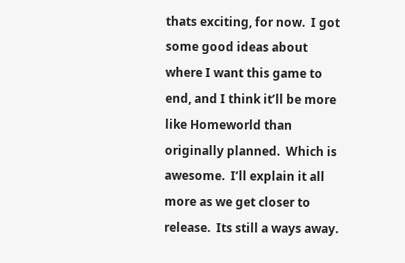thats exciting, for now.  I got some good ideas about where I want this game to end, and I think it’ll be more like Homeworld than originally planned.  Which is awesome.  I’ll explain it all more as we get closer to release.  Its still a ways away.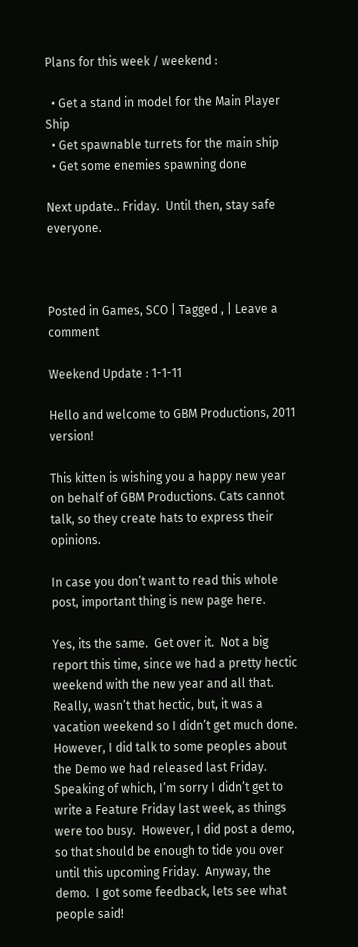Plans for this week / weekend :

  • Get a stand in model for the Main Player Ship
  • Get spawnable turrets for the main ship
  • Get some enemies spawning done

Next update.. Friday.  Until then, stay safe everyone.



Posted in Games, SCO | Tagged , | Leave a comment

Weekend Update : 1-1-11

Hello and welcome to GBM Productions, 2011 version!

This kitten is wishing you a happy new year on behalf of GBM Productions. Cats cannot talk, so they create hats to express their opinions.

In case you don’t want to read this whole post, important thing is new page here.

Yes, its the same.  Get over it.  Not a big report this time, since we had a pretty hectic weekend with the new year and all that.  Really, wasn’t that hectic, but, it was a vacation weekend so I didn’t get much done.  However, I did talk to some peoples about the Demo we had released last Friday.  Speaking of which, I’m sorry I didn’t get to write a Feature Friday last week, as things were too busy.  However, I did post a demo, so that should be enough to tide you over until this upcoming Friday.  Anyway, the demo.  I got some feedback, lets see what people said!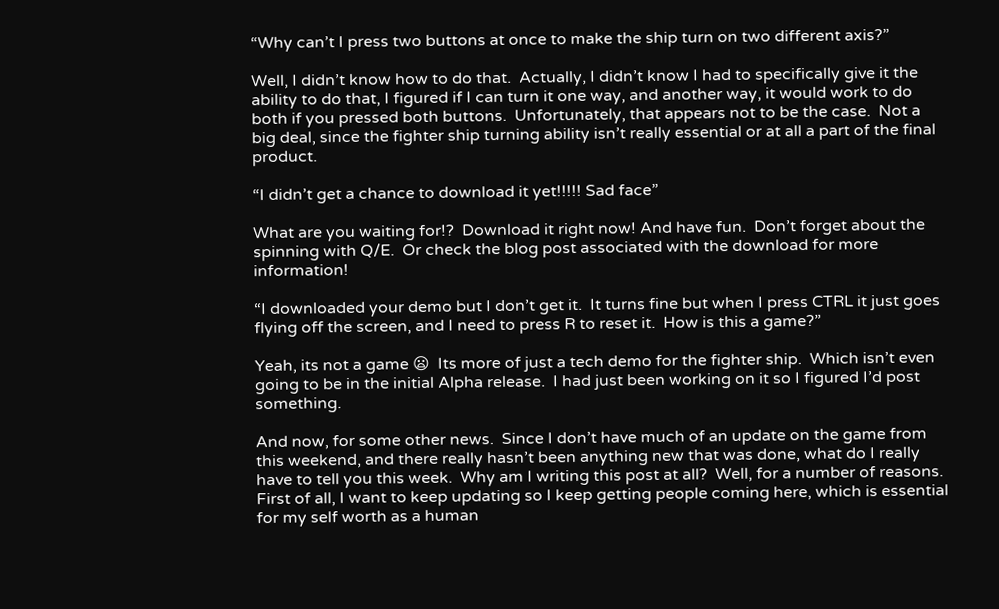“Why can’t I press two buttons at once to make the ship turn on two different axis?”

Well, I didn’t know how to do that.  Actually, I didn’t know I had to specifically give it the ability to do that, I figured if I can turn it one way, and another way, it would work to do both if you pressed both buttons.  Unfortunately, that appears not to be the case.  Not a big deal, since the fighter ship turning ability isn’t really essential or at all a part of the final product.

“I didn’t get a chance to download it yet!!!!! Sad face”

What are you waiting for!?  Download it right now! And have fun.  Don’t forget about the spinning with Q/E.  Or check the blog post associated with the download for more information!

“I downloaded your demo but I don’t get it.  It turns fine but when I press CTRL it just goes flying off the screen, and I need to press R to reset it.  How is this a game?”

Yeah, its not a game 😦  Its more of just a tech demo for the fighter ship.  Which isn’t even going to be in the initial Alpha release.  I had just been working on it so I figured I’d post something.

And now, for some other news.  Since I don’t have much of an update on the game from this weekend, and there really hasn’t been anything new that was done, what do I really have to tell you this week.  Why am I writing this post at all?  Well, for a number of reasons.  First of all, I want to keep updating so I keep getting people coming here, which is essential for my self worth as a human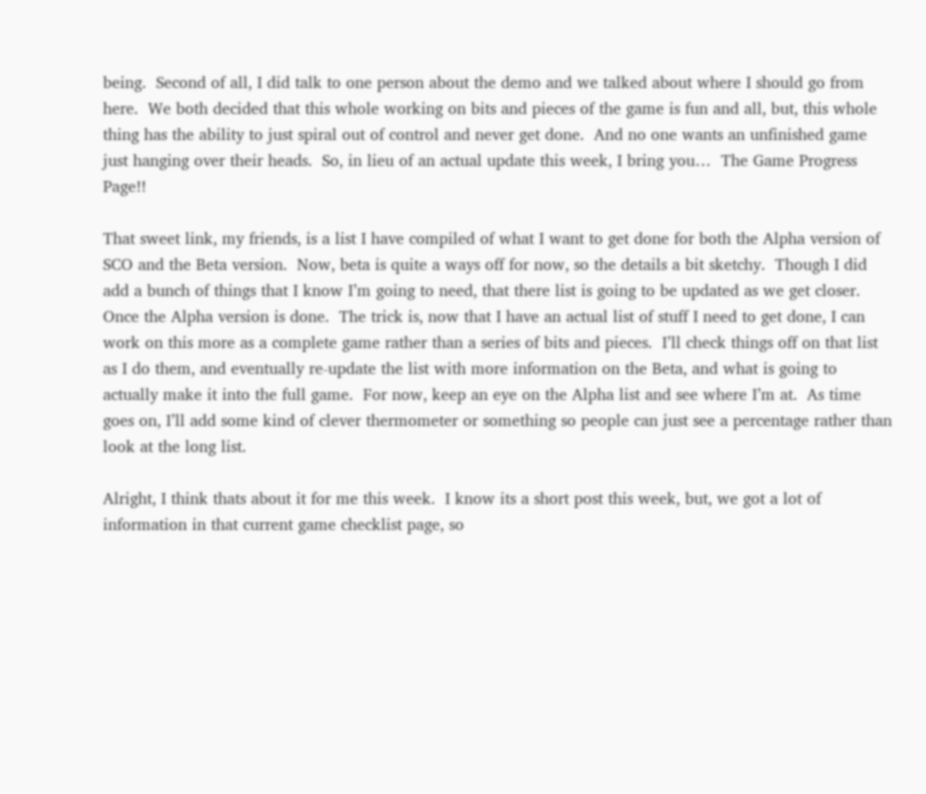being.  Second of all, I did talk to one person about the demo and we talked about where I should go from here.  We both decided that this whole working on bits and pieces of the game is fun and all, but, this whole thing has the ability to just spiral out of control and never get done.  And no one wants an unfinished game just hanging over their heads.  So, in lieu of an actual update this week, I bring you…  The Game Progress Page!!

That sweet link, my friends, is a list I have compiled of what I want to get done for both the Alpha version of SCO and the Beta version.  Now, beta is quite a ways off for now, so the details a bit sketchy.  Though I did add a bunch of things that I know I’m going to need, that there list is going to be updated as we get closer.  Once the Alpha version is done.  The trick is, now that I have an actual list of stuff I need to get done, I can work on this more as a complete game rather than a series of bits and pieces.  I’ll check things off on that list as I do them, and eventually re-update the list with more information on the Beta, and what is going to actually make it into the full game.  For now, keep an eye on the Alpha list and see where I’m at.  As time goes on, I’ll add some kind of clever thermometer or something so people can just see a percentage rather than look at the long list.

Alright, I think thats about it for me this week.  I know its a short post this week, but, we got a lot of information in that current game checklist page, so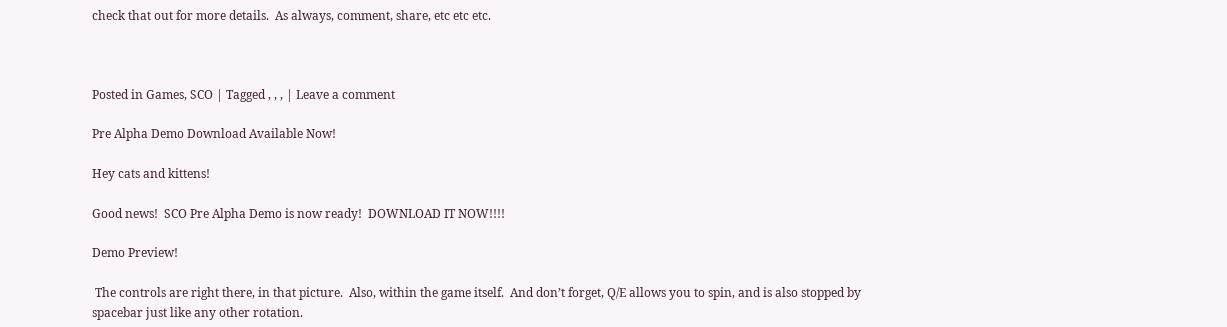check that out for more details.  As always, comment, share, etc etc etc.



Posted in Games, SCO | Tagged , , , | Leave a comment

Pre Alpha Demo Download Available Now!

Hey cats and kittens!

Good news!  SCO Pre Alpha Demo is now ready!  DOWNLOAD IT NOW!!!!

Demo Preview!

 The controls are right there, in that picture.  Also, within the game itself.  And don’t forget, Q/E allows you to spin, and is also stopped by spacebar just like any other rotation.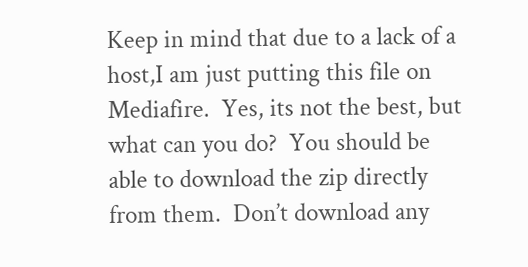Keep in mind that due to a lack of a host,I am just putting this file on Mediafire.  Yes, its not the best, but what can you do?  You should be able to download the zip directly from them.  Don’t download any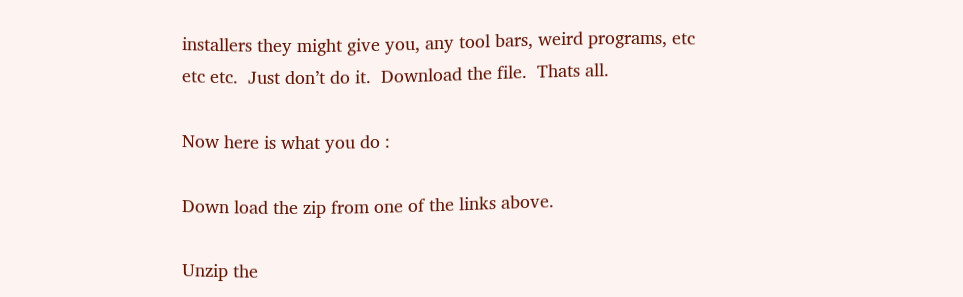installers they might give you, any tool bars, weird programs, etc etc etc.  Just don’t do it.  Download the file.  Thats all.

Now here is what you do :

Down load the zip from one of the links above.

Unzip the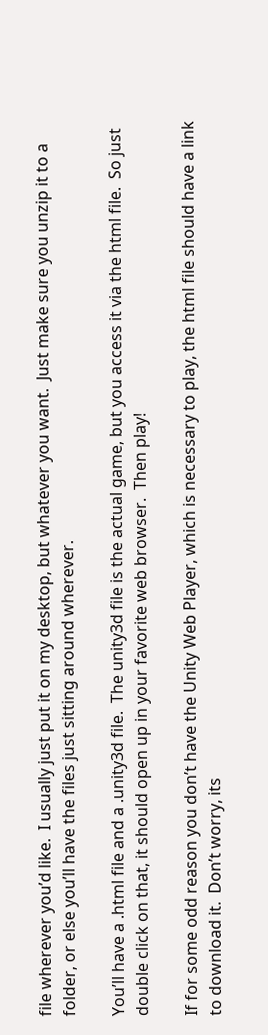file wherever you’d like.  I usually just put it on my desktop, but whatever you want.  Just make sure you unzip it to a folder, or else you’ll have the files just sitting around wherever.

You’ll have a .html file and a .unity3d file.  The unity3d file is the actual game, but you access it via the html file.  So just double click on that, it should open up in your favorite web browser.  Then play!

If for some odd reason you don’t have the Unity Web Player, which is necessary to play, the html file should have a link to download it.  Don’t worry, its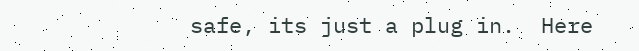safe, its just a plug in.  Here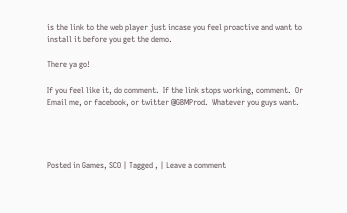is the link to the web player just incase you feel proactive and want to install it before you get the demo.

There ya go!

If you feel like it, do comment.  If the link stops working, comment.  Or Email me, or facebook, or twitter @GBMProd.  Whatever you guys want.




Posted in Games, SCO | Tagged , | Leave a comment